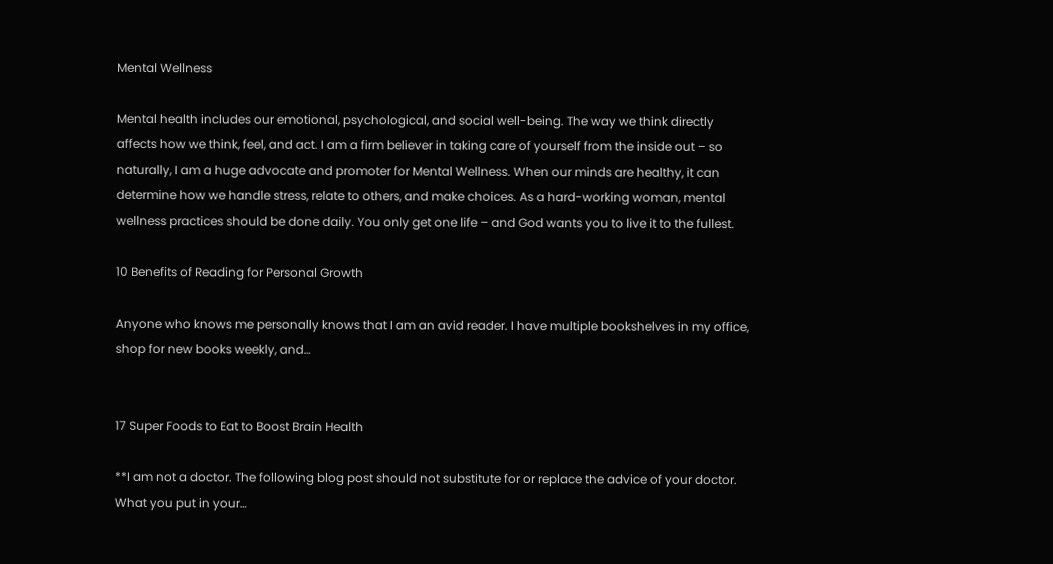Mental Wellness

Mental health includes our emotional, psychological, and social well-being. The way we think directly affects how we think, feel, and act. I am a firm believer in taking care of yourself from the inside out – so naturally, I am a huge advocate and promoter for Mental Wellness. When our minds are healthy, it can determine how we handle stress, relate to others, and make choices. As a hard-working woman, mental wellness practices should be done daily. You only get one life – and God wants you to live it to the fullest.

10 Benefits of Reading for Personal Growth

Anyone who knows me personally knows that I am an avid reader. I have multiple bookshelves in my office, shop for new books weekly, and…


17 Super Foods to Eat to Boost Brain Health

**I am not a doctor. The following blog post should not substitute for or replace the advice of your doctor. What you put in your…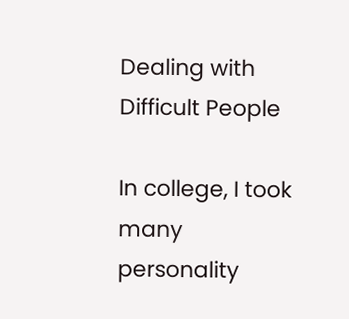Dealing with Difficult People

In college, I took many personality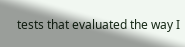tests that evaluated the way I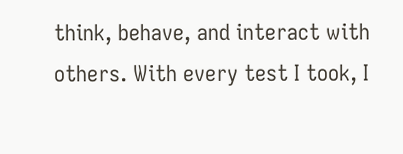think, behave, and interact with others. With every test I took, I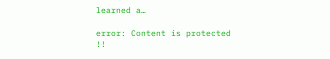learned a…

error: Content is protected !!